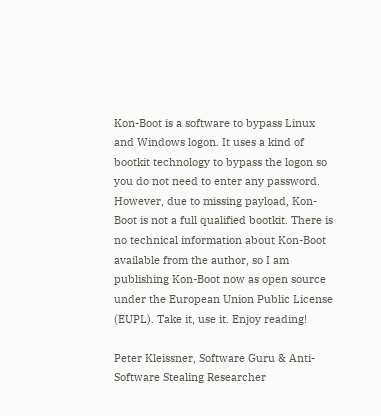Kon-Boot is a software to bypass Linux and Windows logon. It uses a kind of bootkit technology to bypass the logon so you do not need to enter any password. However, due to missing payload, Kon-Boot is not a full qualified bootkit. There is no technical information about Kon-Boot available from the author, so I am publishing Kon-Boot now as open source under the European Union Public License (EUPL). Take it, use it. Enjoy reading!

Peter Kleissner, Software Guru & Anti-Software Stealing Researcher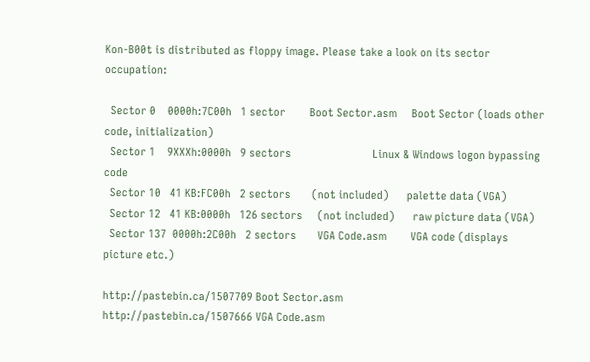Kon-B00t is distributed as floppy image. Please take a look on its sector occupation:

  Sector 0    0000h:7C00h   1 sector        Boot Sector.asm     Boot Sector (loads other code, initialization)
  Sector 1    9XXXh:0000h   9 sectors                           Linux & Windows logon bypassing code
  Sector 10   41 KB:FC00h   2 sectors       (not included)      palette data (VGA)
  Sector 12   41 KB:0000h   126 sectors     (not included)      raw picture data (VGA)
  Sector 137  0000h:2C00h   2 sectors       VGA Code.asm        VGA code (displays picture etc.)

http://pastebin.ca/1507709 Boot Sector.asm
http://pastebin.ca/1507666 VGA Code.asm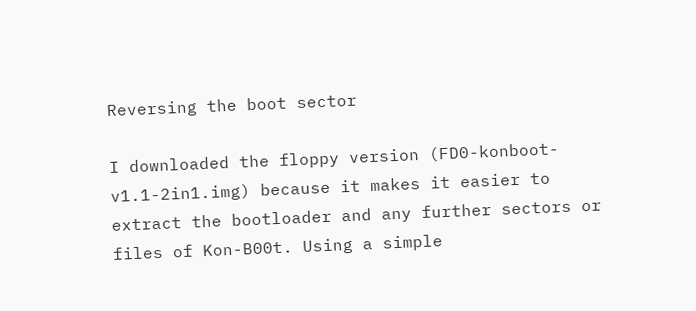Reversing the boot sector

I downloaded the floppy version (FD0-konboot-v1.1-2in1.img) because it makes it easier to extract the bootloader and any further sectors or files of Kon-B00t. Using a simple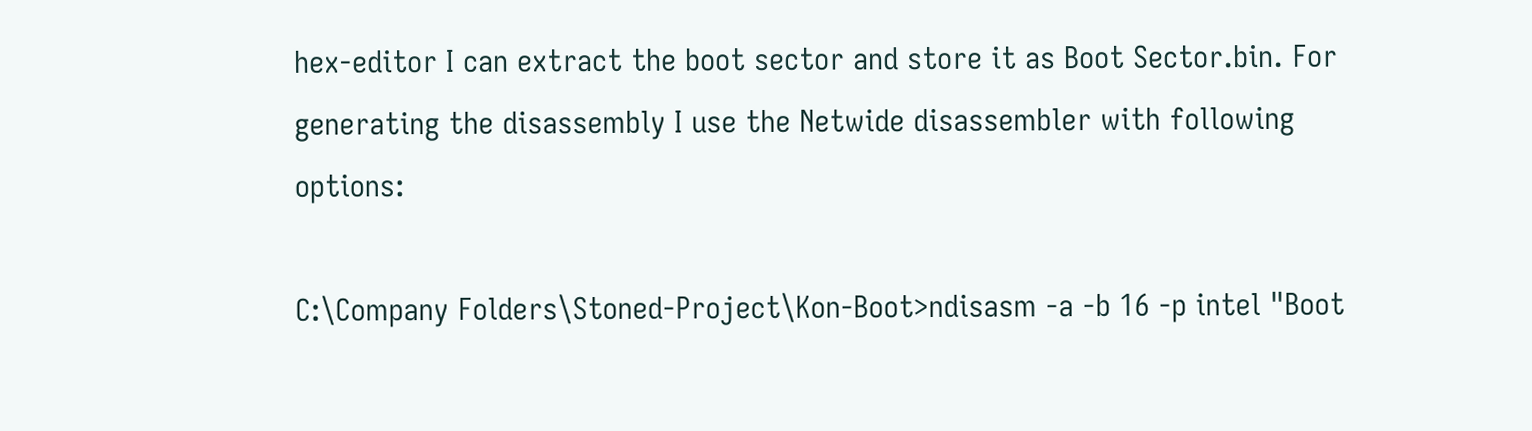hex-editor I can extract the boot sector and store it as Boot Sector.bin. For generating the disassembly I use the Netwide disassembler with following options:

C:\Company Folders\Stoned-Project\Kon-Boot>ndisasm -a -b 16 -p intel "Boot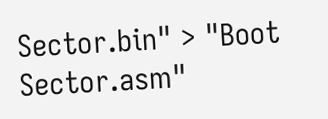Sector.bin" > "Boot Sector.asm"